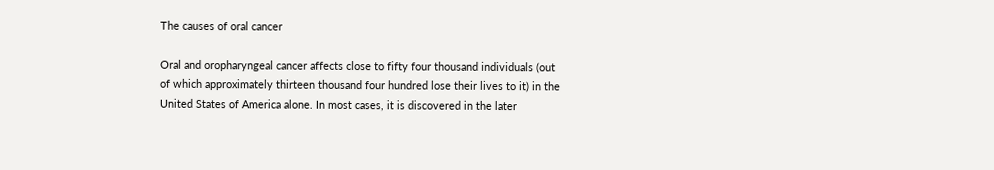The causes of oral cancer

Oral and oropharyngeal cancer affects close to fifty four thousand individuals (out of which approximately thirteen thousand four hundred lose their lives to it) in the United States of America alone. In most cases, it is discovered in the later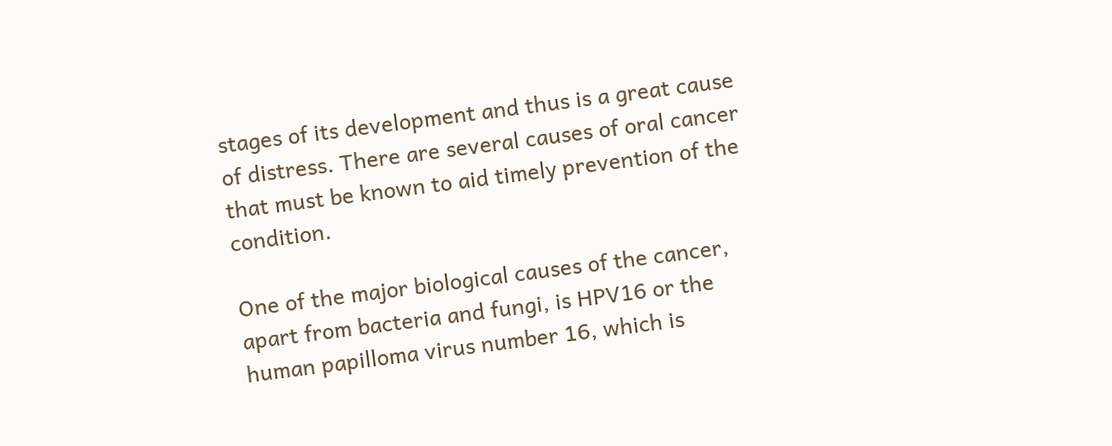stages of its development and thus is a great cause of distress. There are several causes of oral cancer that must be known to aid timely prevention of the condition.

One of the major biological causes of the cancer, apart from bacteria and fungi, is HPV16 or the human papilloma virus number 16, which is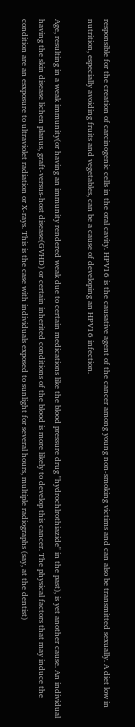responsible for the creation of carcinogenic cells in the oral cavity. HPV16 is the causative agent of the cancer among young non-smoking victims and can also be transmitted sexually. A diet low in nutrition, especially avoiding fruits and vegetables, can be a cause of developing an HPV16 infection.

Age, resulting in a weak immunity(or having an immunity rendered weak due to certain medications like the blood pressure drug "hydrochlrothiazide" in the past), is yet another cause. An individual having the skin disease lichen planus, graft-versus-host disease(GVHD) or certain inherited conditions of the blood is more likely to develop this cancer. The physical factors that may induce the condition are an esxposure to ultraviolet radiation or X-rays. This is the case with individuals exposed to sunlight for several hours, multiple radiographs (say, at the dentist)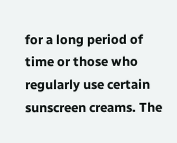for a long period of time or those who regularly use certain sunscreen creams. The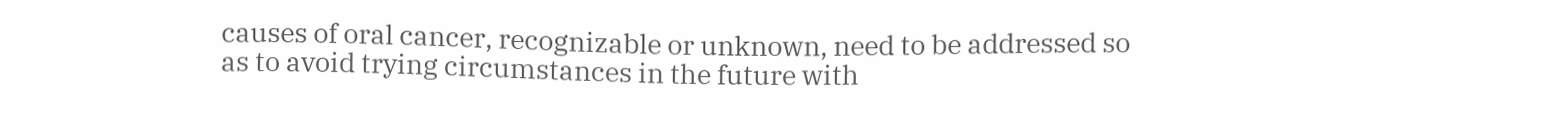causes of oral cancer, recognizable or unknown, need to be addressed so as to avoid trying circumstances in the future with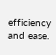efficiency and ease.